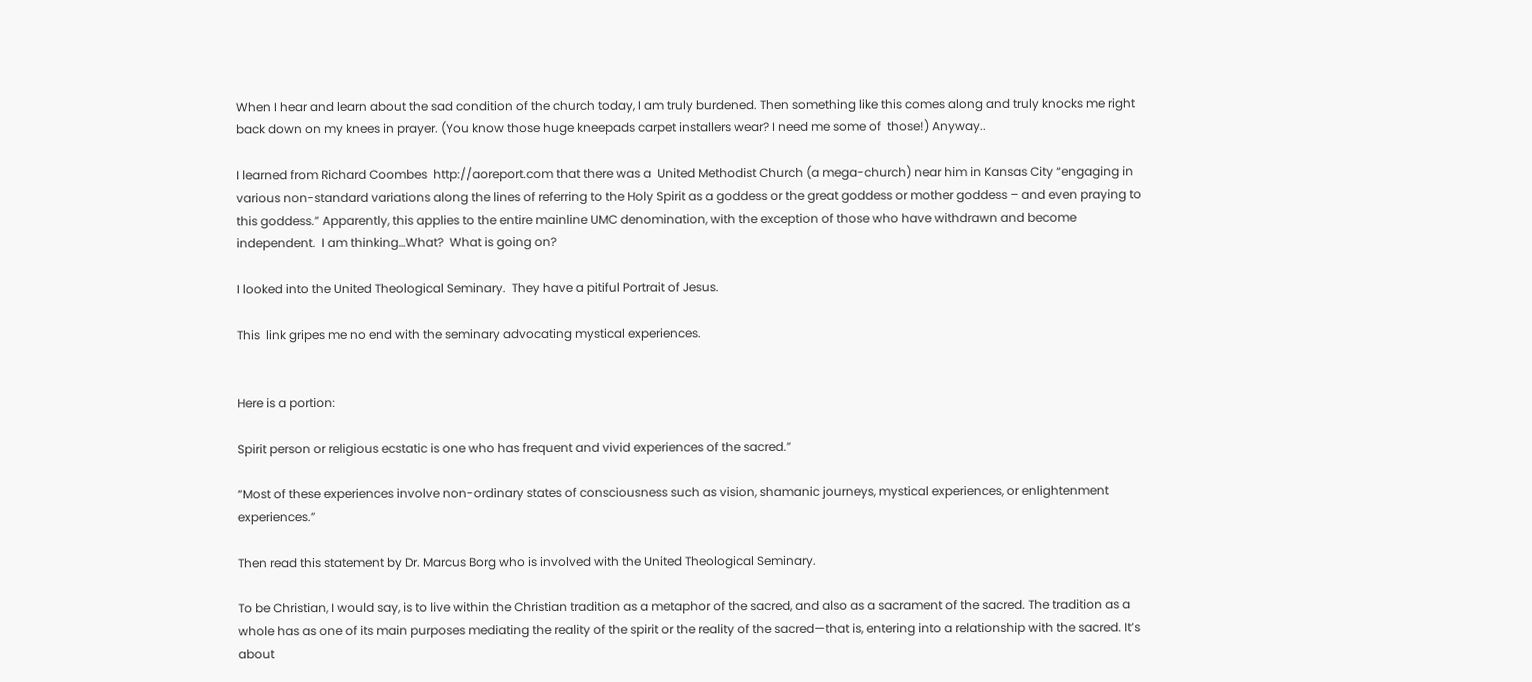When I hear and learn about the sad condition of the church today, I am truly burdened. Then something like this comes along and truly knocks me right back down on my knees in prayer. (You know those huge kneepads carpet installers wear? I need me some of  those!) Anyway..

I learned from Richard Coombes  http://aoreport.com that there was a  United Methodist Church (a mega-church) near him in Kansas City “engaging in various non-standard variations along the lines of referring to the Holy Spirit as a goddess or the great goddess or mother goddess – and even praying to this goddess.” Apparently, this applies to the entire mainline UMC denomination, with the exception of those who have withdrawn and become independent.  I am thinking…What?  What is going on?

I looked into the United Theological Seminary.  They have a pitiful Portrait of Jesus.

This  link gripes me no end with the seminary advocating mystical experiences.


Here is a portion:

Spirit person or religious ecstatic is one who has frequent and vivid experiences of the sacred.”

“Most of these experiences involve non-ordinary states of consciousness such as vision, shamanic journeys, mystical experiences, or enlightenment experiences.”

Then read this statement by Dr. Marcus Borg who is involved with the United Theological Seminary.

To be Christian, I would say, is to live within the Christian tradition as a metaphor of the sacred, and also as a sacrament of the sacred. The tradition as a whole has as one of its main purposes mediating the reality of the spirit or the reality of the sacred—that is, entering into a relationship with the sacred. It’s about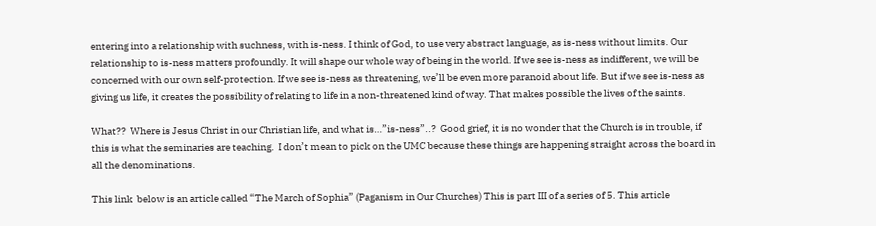entering into a relationship with suchness, with is-ness. I think of God, to use very abstract language, as is-ness without limits. Our relationship to is-ness matters profoundly. It will shape our whole way of being in the world. If we see is-ness as indifferent, we will be concerned with our own self-protection. If we see is-ness as threatening, we’ll be even more paranoid about life. But if we see is-ness as giving us life, it creates the possibility of relating to life in a non-threatened kind of way. That makes possible the lives of the saints.

What??  Where is Jesus Christ in our Christian life, and what is…”is-ness”..?  Good grief, it is no wonder that the Church is in trouble, if this is what the seminaries are teaching.  I don’t mean to pick on the UMC because these things are happening straight across the board in all the denominations.

This link  below is an article called “The March of Sophia” (Paganism in Our Churches) This is part III of a series of 5. This article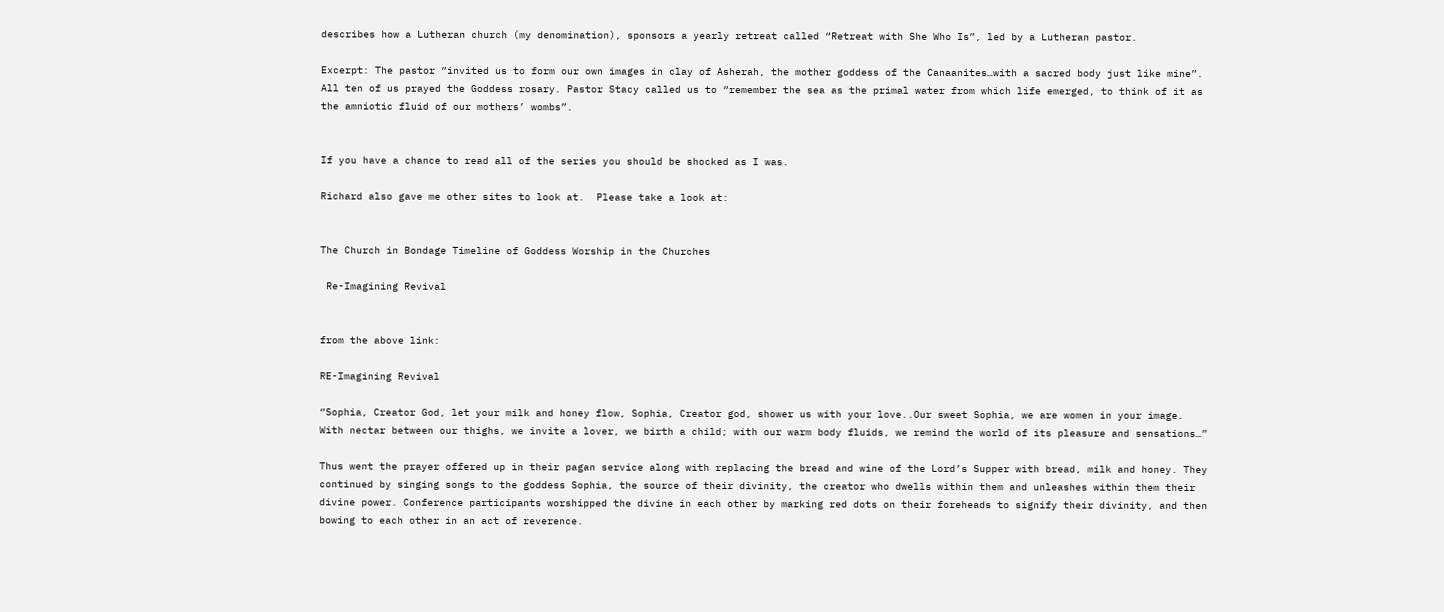describes how a Lutheran church (my denomination), sponsors a yearly retreat called “Retreat with She Who Is”, led by a Lutheran pastor.

Excerpt: The pastor “invited us to form our own images in clay of Asherah, the mother goddess of the Canaanites…with a sacred body just like mine”.  All ten of us prayed the Goddess rosary. Pastor Stacy called us to “remember the sea as the primal water from which life emerged, to think of it as the amniotic fluid of our mothers’ wombs”.


If you have a chance to read all of the series you should be shocked as I was.

Richard also gave me other sites to look at.  Please take a look at:


The Church in Bondage Timeline of Goddess Worship in the Churches

 Re-Imagining Revival


from the above link:

RE-Imagining Revival

“Sophia, Creator God, let your milk and honey flow, Sophia, Creator god, shower us with your love..Our sweet Sophia, we are women in your image. With nectar between our thighs, we invite a lover, we birth a child; with our warm body fluids, we remind the world of its pleasure and sensations…”

Thus went the prayer offered up in their pagan service along with replacing the bread and wine of the Lord’s Supper with bread, milk and honey. They continued by singing songs to the goddess Sophia, the source of their divinity, the creator who dwells within them and unleashes within them their divine power. Conference participants worshipped the divine in each other by marking red dots on their foreheads to signify their divinity, and then bowing to each other in an act of reverence.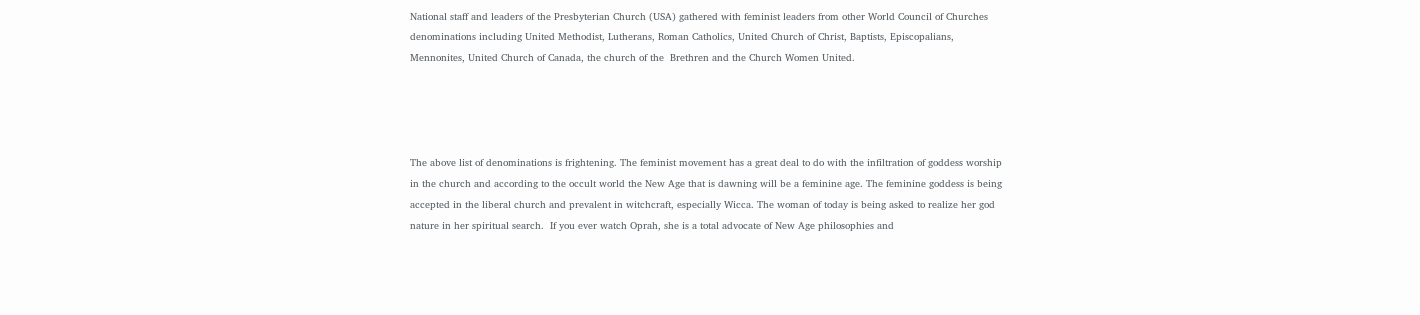National staff and leaders of the Presbyterian Church (USA) gathered with feminist leaders from other World Council of Churches denominations including United Methodist, Lutherans, Roman Catholics, United Church of Christ, Baptists, Episcopalians, Mennonites, United Church of Canada, the church of the  Brethren and the Church Women United.




The above list of denominations is frightening. The feminist movement has a great deal to do with the infiltration of goddess worship in the church and according to the occult world the New Age that is dawning will be a feminine age. The feminine goddess is being accepted in the liberal church and prevalent in witchcraft, especially Wicca. The woman of today is being asked to realize her god nature in her spiritual search.  If you ever watch Oprah, she is a total advocate of New Age philosophies and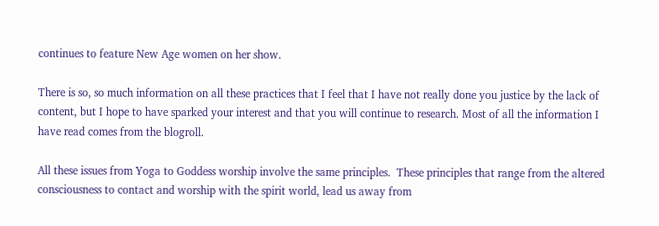continues to feature New Age women on her show.

There is so, so much information on all these practices that I feel that I have not really done you justice by the lack of content, but I hope to have sparked your interest and that you will continue to research. Most of all the information I have read comes from the blogroll.

All these issues from Yoga to Goddess worship involve the same principles.  These principles that range from the altered consciousness to contact and worship with the spirit world, lead us away from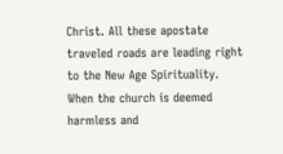Christ. All these apostate traveled roads are leading right to the New Age Spirituality.  When the church is deemed harmless and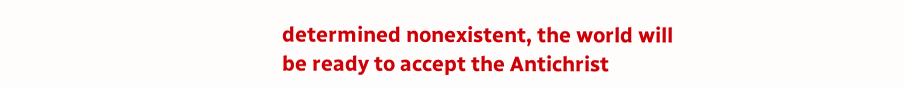determined nonexistent, the world will be ready to accept the Antichrist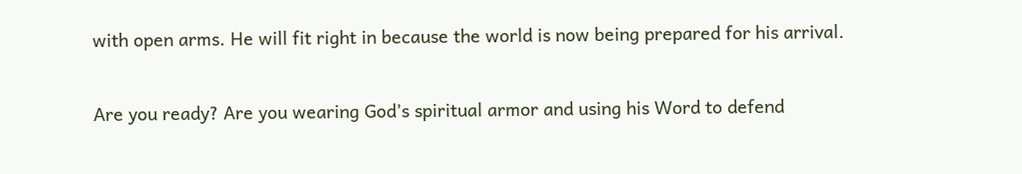with open arms. He will fit right in because the world is now being prepared for his arrival.

Are you ready? Are you wearing God’s spiritual armor and using his Word to defend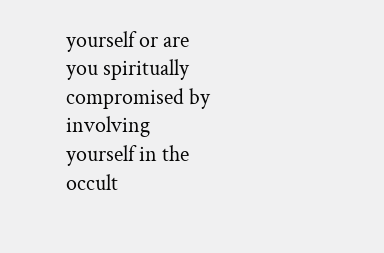yourself or are you spiritually compromised by involving yourself in the occult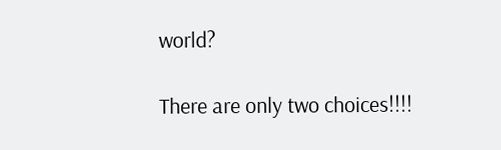world?

There are only two choices!!!!